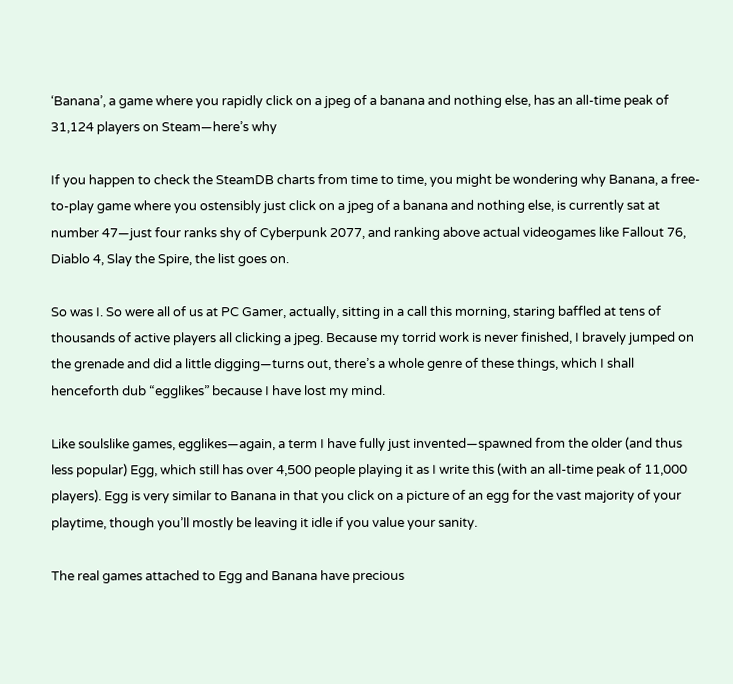‘Banana’, a game where you rapidly click on a jpeg of a banana and nothing else, has an all-time peak of 31,124 players on Steam—here’s why

If you happen to check the SteamDB charts from time to time, you might be wondering why Banana, a free-to-play game where you ostensibly just click on a jpeg of a banana and nothing else, is currently sat at number 47—just four ranks shy of Cyberpunk 2077, and ranking above actual videogames like Fallout 76, Diablo 4, Slay the Spire, the list goes on.

So was I. So were all of us at PC Gamer, actually, sitting in a call this morning, staring baffled at tens of thousands of active players all clicking a jpeg. Because my torrid work is never finished, I bravely jumped on the grenade and did a little digging—turns out, there’s a whole genre of these things, which I shall henceforth dub “egglikes” because I have lost my mind.

Like soulslike games, egglikes—again, a term I have fully just invented—spawned from the older (and thus less popular) Egg, which still has over 4,500 people playing it as I write this (with an all-time peak of 11,000 players). Egg is very similar to Banana in that you click on a picture of an egg for the vast majority of your playtime, though you’ll mostly be leaving it idle if you value your sanity.

The real games attached to Egg and Banana have precious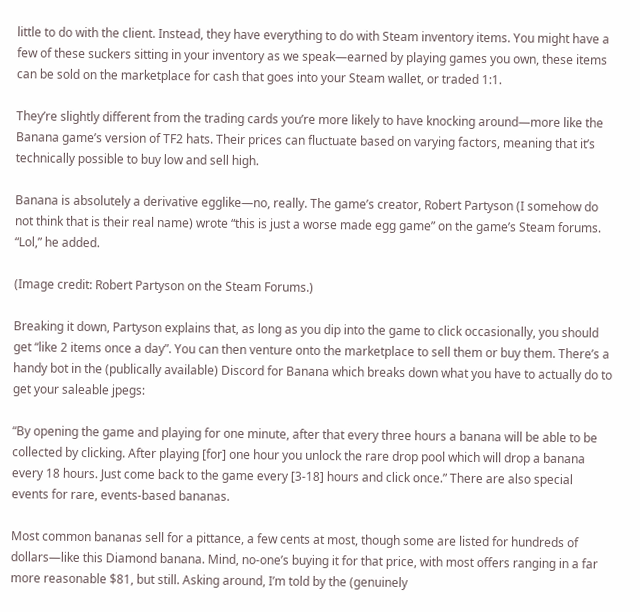little to do with the client. Instead, they have everything to do with Steam inventory items. You might have a few of these suckers sitting in your inventory as we speak—earned by playing games you own, these items can be sold on the marketplace for cash that goes into your Steam wallet, or traded 1:1.

They’re slightly different from the trading cards you’re more likely to have knocking around—more like the Banana game’s version of TF2 hats. Their prices can fluctuate based on varying factors, meaning that it’s technically possible to buy low and sell high.

Banana is absolutely a derivative egglike—no, really. The game’s creator, Robert Partyson (I somehow do not think that is their real name) wrote “this is just a worse made egg game” on the game’s Steam forums. “Lol,” he added.

(Image credit: Robert Partyson on the Steam Forums.)

Breaking it down, Partyson explains that, as long as you dip into the game to click occasionally, you should get “like 2 items once a day”. You can then venture onto the marketplace to sell them or buy them. There’s a handy bot in the (publically available) Discord for Banana which breaks down what you have to actually do to get your saleable jpegs:

“By opening the game and playing for one minute, after that every three hours a banana will be able to be collected by clicking. After playing [for] one hour you unlock the rare drop pool which will drop a banana every 18 hours. Just come back to the game every [3-18] hours and click once.” There are also special events for rare, events-based bananas.

Most common bananas sell for a pittance, a few cents at most, though some are listed for hundreds of dollars—like this Diamond banana. Mind, no-one’s buying it for that price, with most offers ranging in a far more reasonable $81, but still. Asking around, I’m told by the (genuinely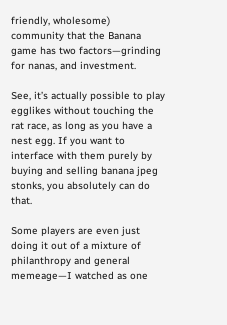friendly, wholesome) community that the Banana game has two factors—grinding for nanas, and investment.

See, it’s actually possible to play egglikes without touching the rat race, as long as you have a nest egg. If you want to interface with them purely by buying and selling banana jpeg stonks, you absolutely can do that.

Some players are even just doing it out of a mixture of philanthropy and general memeage—I watched as one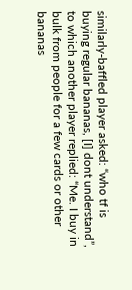similarly-baffled player asked: “who tf is buying regular bananas, [I] dont understand”, to which another player replied: “Me. I buy in bulk from people for a few cards or other bananas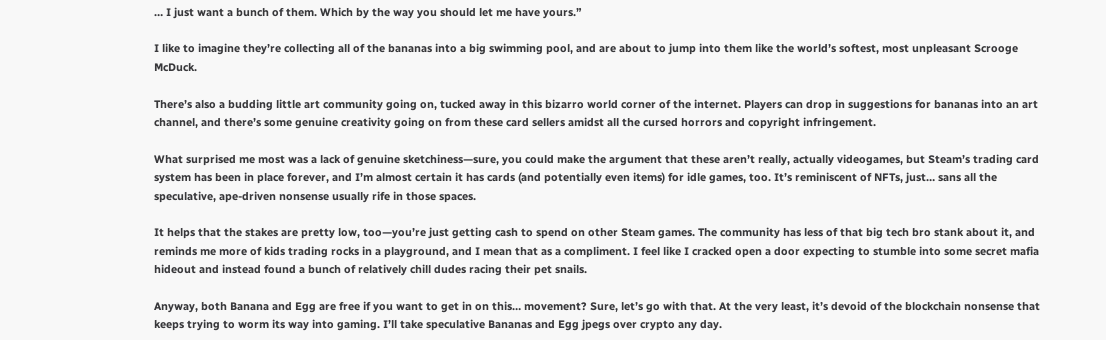… I just want a bunch of them. Which by the way you should let me have yours.”

I like to imagine they’re collecting all of the bananas into a big swimming pool, and are about to jump into them like the world’s softest, most unpleasant Scrooge McDuck.

There’s also a budding little art community going on, tucked away in this bizarro world corner of the internet. Players can drop in suggestions for bananas into an art channel, and there’s some genuine creativity going on from these card sellers amidst all the cursed horrors and copyright infringement.

What surprised me most was a lack of genuine sketchiness—sure, you could make the argument that these aren’t really, actually videogames, but Steam’s trading card system has been in place forever, and I’m almost certain it has cards (and potentially even items) for idle games, too. It’s reminiscent of NFTs, just… sans all the speculative, ape-driven nonsense usually rife in those spaces.

It helps that the stakes are pretty low, too—you’re just getting cash to spend on other Steam games. The community has less of that big tech bro stank about it, and reminds me more of kids trading rocks in a playground, and I mean that as a compliment. I feel like I cracked open a door expecting to stumble into some secret mafia hideout and instead found a bunch of relatively chill dudes racing their pet snails.

Anyway, both Banana and Egg are free if you want to get in on this… movement? Sure, let’s go with that. At the very least, it’s devoid of the blockchain nonsense that keeps trying to worm its way into gaming. I’ll take speculative Bananas and Egg jpegs over crypto any day.